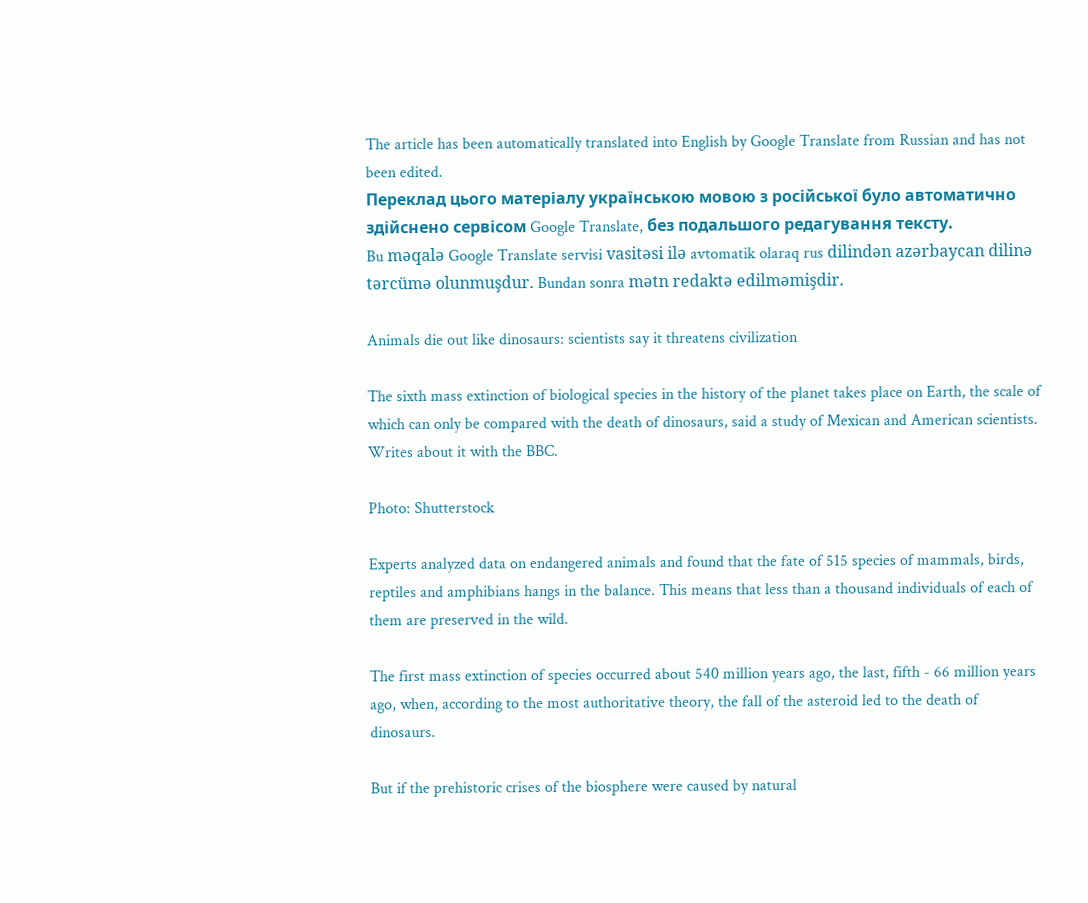The article has been automatically translated into English by Google Translate from Russian and has not been edited.
Переклад цього матеріалу українською мовою з російської було автоматично здійснено сервісом Google Translate, без подальшого редагування тексту.
Bu məqalə Google Translate servisi vasitəsi ilə avtomatik olaraq rus dilindən azərbaycan dilinə tərcümə olunmuşdur. Bundan sonra mətn redaktə edilməmişdir.

Animals die out like dinosaurs: scientists say it threatens civilization

The sixth mass extinction of biological species in the history of the planet takes place on Earth, the scale of which can only be compared with the death of dinosaurs, said a study of Mexican and American scientists. Writes about it with the BBC.

Photo: Shutterstock

Experts analyzed data on endangered animals and found that the fate of 515 species of mammals, birds, reptiles and amphibians hangs in the balance. This means that less than a thousand individuals of each of them are preserved in the wild.

The first mass extinction of species occurred about 540 million years ago, the last, fifth - 66 million years ago, when, according to the most authoritative theory, the fall of the asteroid led to the death of dinosaurs.

But if the prehistoric crises of the biosphere were caused by natural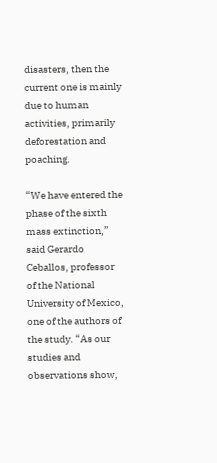disasters, then the current one is mainly due to human activities, primarily deforestation and poaching.

“We have entered the phase of the sixth mass extinction,” said Gerardo Ceballos, professor of the National University of Mexico, one of the authors of the study. “As our studies and observations show,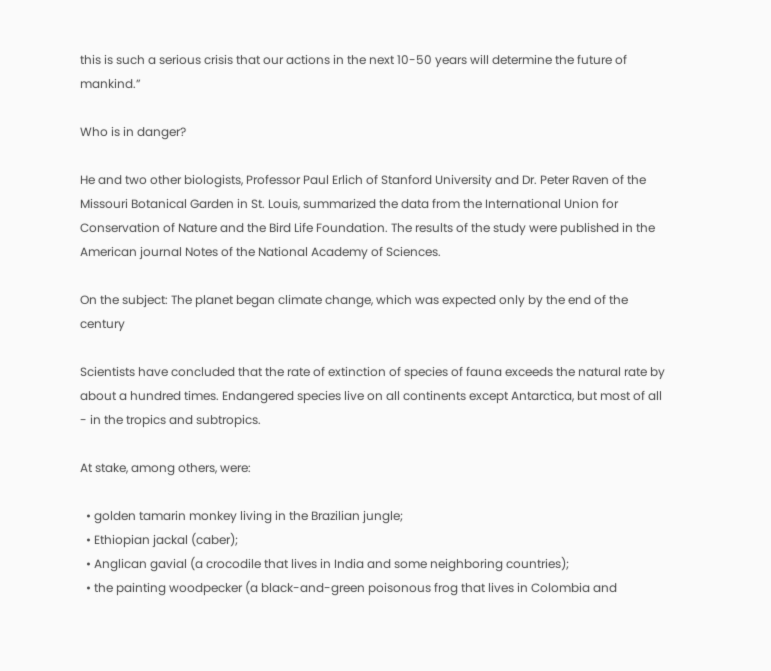this is such a serious crisis that our actions in the next 10-50 years will determine the future of mankind.”

Who is in danger?

He and two other biologists, Professor Paul Erlich of Stanford University and Dr. Peter Raven of the Missouri Botanical Garden in St. Louis, summarized the data from the International Union for Conservation of Nature and the Bird Life Foundation. The results of the study were published in the American journal Notes of the National Academy of Sciences.

On the subject: The planet began climate change, which was expected only by the end of the century

Scientists have concluded that the rate of extinction of species of fauna exceeds the natural rate by about a hundred times. Endangered species live on all continents except Antarctica, but most of all - in the tropics and subtropics.

At stake, among others, were:

  • golden tamarin monkey living in the Brazilian jungle;
  • Ethiopian jackal (caber);
  • Anglican gavial (a crocodile that lives in India and some neighboring countries);
  • the painting woodpecker (a black-and-green poisonous frog that lives in Colombia and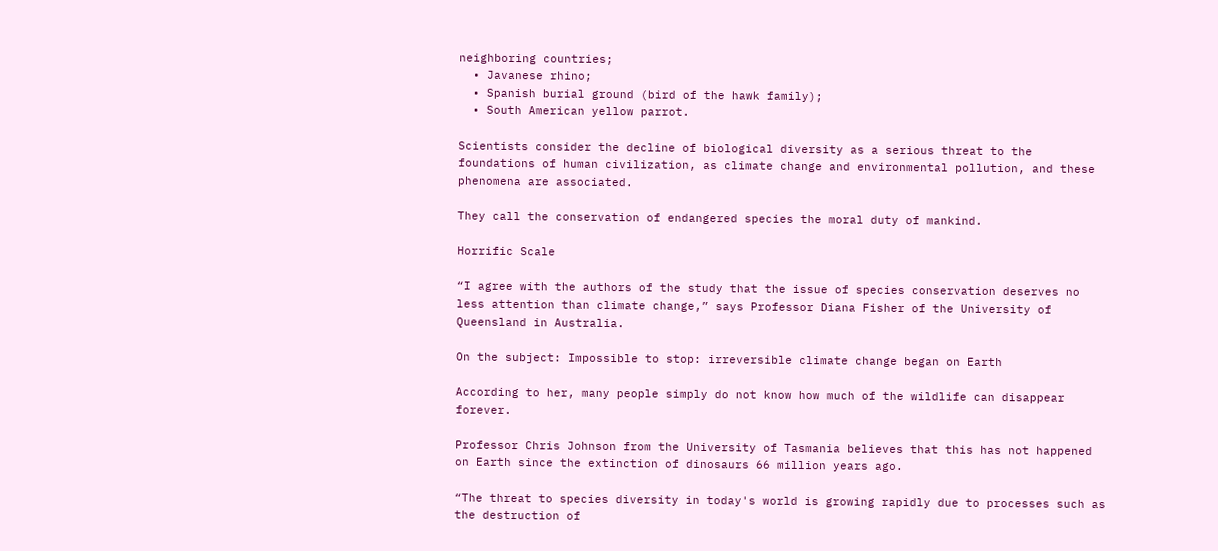neighboring countries;
  • Javanese rhino;
  • Spanish burial ground (bird of the hawk family);
  • South American yellow parrot.

Scientists consider the decline of biological diversity as a serious threat to the foundations of human civilization, as climate change and environmental pollution, and these phenomena are associated.

They call the conservation of endangered species the moral duty of mankind.

Horrific Scale

“I agree with the authors of the study that the issue of species conservation deserves no less attention than climate change,” says Professor Diana Fisher of the University of Queensland in Australia.

On the subject: Impossible to stop: irreversible climate change began on Earth

According to her, many people simply do not know how much of the wildlife can disappear forever.

Professor Chris Johnson from the University of Tasmania believes that this has not happened on Earth since the extinction of dinosaurs 66 million years ago.

“The threat to species diversity in today's world is growing rapidly due to processes such as the destruction of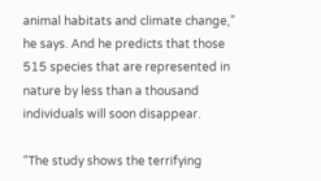animal habitats and climate change,” he says. And he predicts that those 515 species that are represented in nature by less than a thousand individuals will soon disappear.

“The study shows the terrifying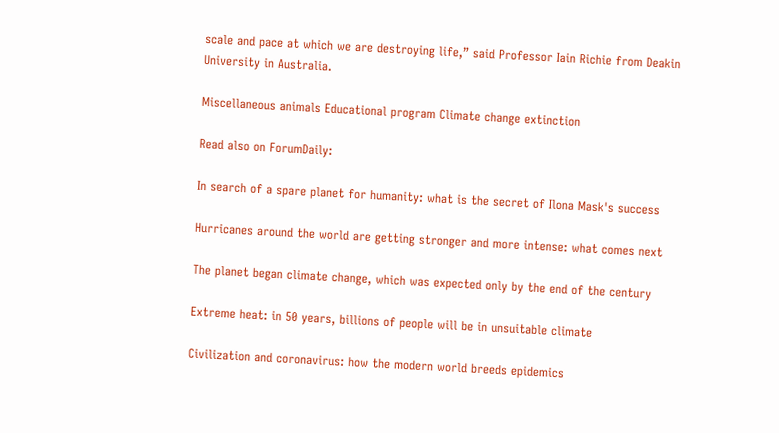scale and pace at which we are destroying life,” said Professor Iain Richie from Deakin University in Australia.

Miscellaneous animals Educational program Climate change extinction

Read also on ForumDaily:

In search of a spare planet for humanity: what is the secret of Ilona Mask's success

Hurricanes around the world are getting stronger and more intense: what comes next

The planet began climate change, which was expected only by the end of the century

Extreme heat: in 50 years, billions of people will be in unsuitable climate

Civilization and coronavirus: how the modern world breeds epidemics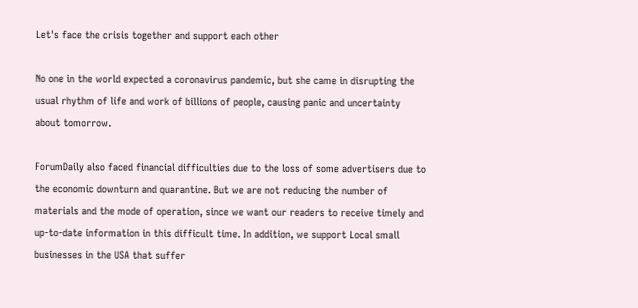Let's face the crisis together and support each other

No one in the world expected a coronavirus pandemic, but she came in disrupting the usual rhythm of life and work of billions of people, causing panic and uncertainty about tomorrow.

ForumDaily also faced financial difficulties due to the loss of some advertisers due to the economic downturn and quarantine. But we are not reducing the number of materials and the mode of operation, since we want our readers to receive timely and up-to-date information in this difficult time. In addition, we support Local small businesses in the USA that suffer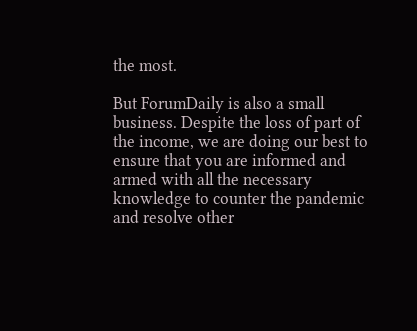the most.

But ForumDaily is also a small business. Despite the loss of part of the income, we are doing our best to ensure that you are informed and armed with all the necessary knowledge to counter the pandemic and resolve other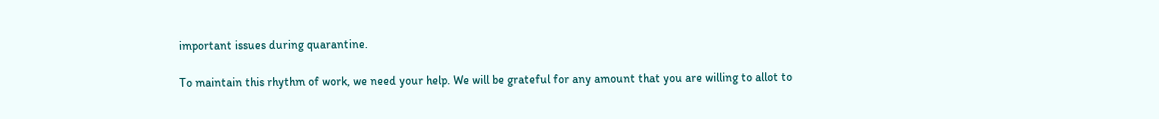important issues during quarantine.

To maintain this rhythm of work, we need your help. We will be grateful for any amount that you are willing to allot to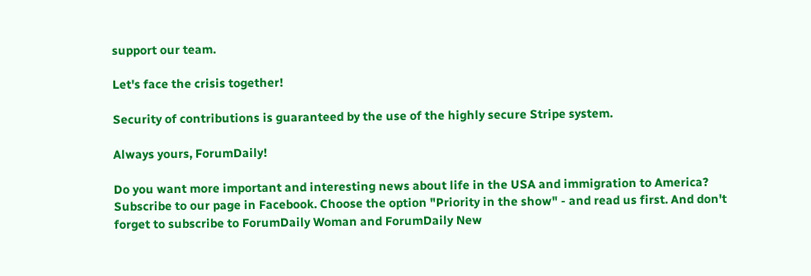support our team.

Let's face the crisis together!

Security of contributions is guaranteed by the use of the highly secure Stripe system.

Always yours, ForumDaily!

Do you want more important and interesting news about life in the USA and immigration to America? Subscribe to our page in Facebook. Choose the option "Priority in the show" - and read us first. And don't forget to subscribe to ForumDaily Woman and ForumDaily New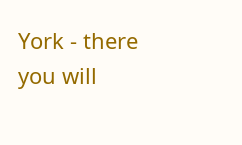York - there you will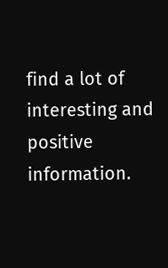find a lot of interesting and positive information.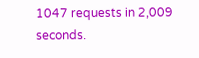1047 requests in 2,009 seconds.